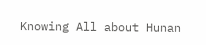Knowing All about Hunan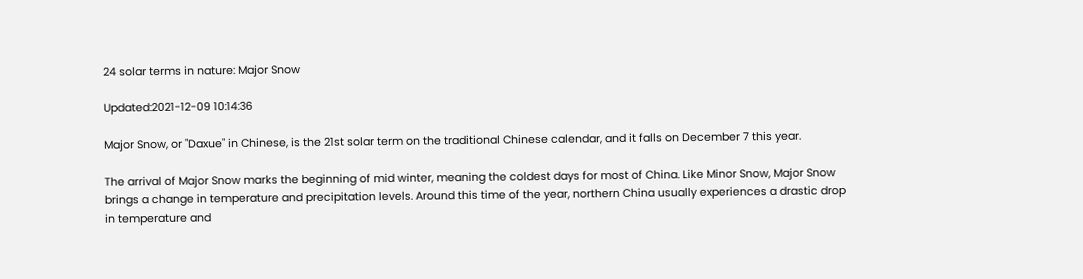24 solar terms in nature: Major Snow

Updated:2021-12-09 10:14:36

Major Snow, or "Daxue" in Chinese, is the 21st solar term on the traditional Chinese calendar, and it falls on December 7 this year.

The arrival of Major Snow marks the beginning of mid winter, meaning the coldest days for most of China. Like Minor Snow, Major Snow brings a change in temperature and precipitation levels. Around this time of the year, northern China usually experiences a drastic drop in temperature and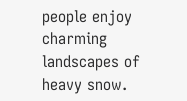people enjoy charming landscapes of heavy snow.